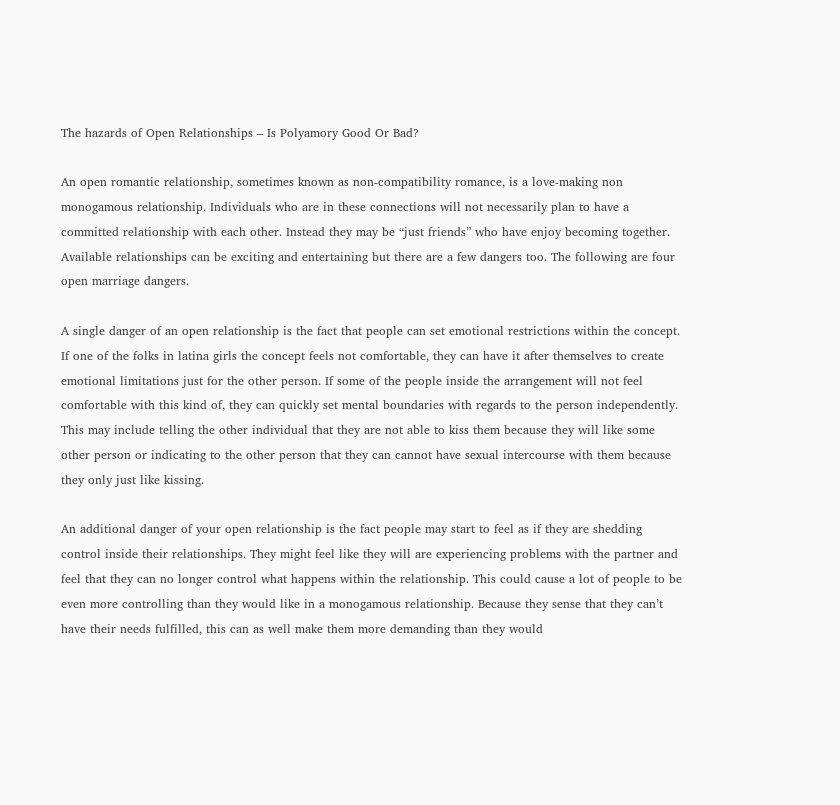The hazards of Open Relationships – Is Polyamory Good Or Bad?

An open romantic relationship, sometimes known as non-compatibility romance, is a love-making non monogamous relationship. Individuals who are in these connections will not necessarily plan to have a committed relationship with each other. Instead they may be “just friends” who have enjoy becoming together. Available relationships can be exciting and entertaining but there are a few dangers too. The following are four open marriage dangers.

A single danger of an open relationship is the fact that people can set emotional restrictions within the concept. If one of the folks in latina girls the concept feels not comfortable, they can have it after themselves to create emotional limitations just for the other person. If some of the people inside the arrangement will not feel comfortable with this kind of, they can quickly set mental boundaries with regards to the person independently. This may include telling the other individual that they are not able to kiss them because they will like some other person or indicating to the other person that they can cannot have sexual intercourse with them because they only just like kissing.

An additional danger of your open relationship is the fact people may start to feel as if they are shedding control inside their relationships. They might feel like they will are experiencing problems with the partner and feel that they can no longer control what happens within the relationship. This could cause a lot of people to be even more controlling than they would like in a monogamous relationship. Because they sense that they can’t have their needs fulfilled, this can as well make them more demanding than they would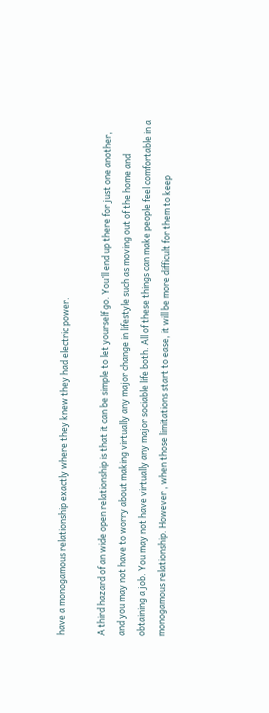have a monogamous relationship exactly where they knew they had electric power.

A third hazard of an wide open relationship is that it can be simple to let yourself go. You’ll end up there for just one another, and you may not have to worry about making virtually any major change in lifestyle such as moving out of the home and obtaining a job. You may not have virtually any major sociable life both. All of these things can make people feel comfortable in a monogamous relationship. However , when those limitations start to ease, it will be more difficult for them to keep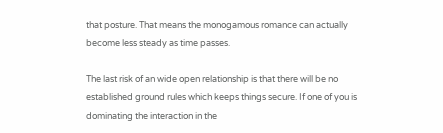that posture. That means the monogamous romance can actually become less steady as time passes.

The last risk of an wide open relationship is that there will be no established ground rules which keeps things secure. If one of you is dominating the interaction in the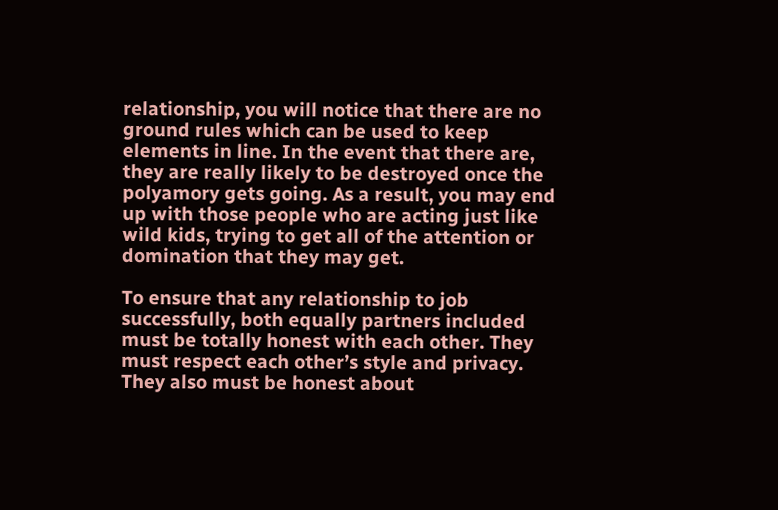relationship, you will notice that there are no ground rules which can be used to keep elements in line. In the event that there are, they are really likely to be destroyed once the polyamory gets going. As a result, you may end up with those people who are acting just like wild kids, trying to get all of the attention or domination that they may get.

To ensure that any relationship to job successfully, both equally partners included must be totally honest with each other. They must respect each other’s style and privacy. They also must be honest about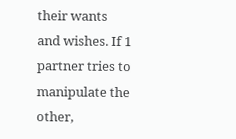their wants and wishes. If 1 partner tries to manipulate the other,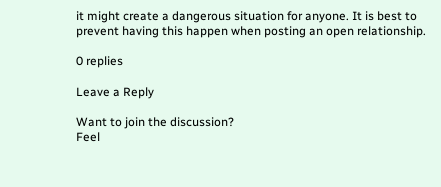it might create a dangerous situation for anyone. It is best to prevent having this happen when posting an open relationship.

0 replies

Leave a Reply

Want to join the discussion?
Feel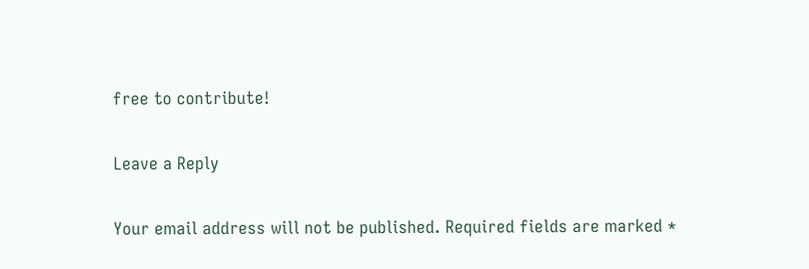free to contribute!

Leave a Reply

Your email address will not be published. Required fields are marked *